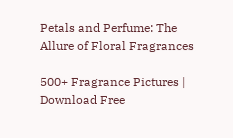Petals and Perfume: The Allure of Floral Fragrances

500+ Fragrance Pictures | Download Free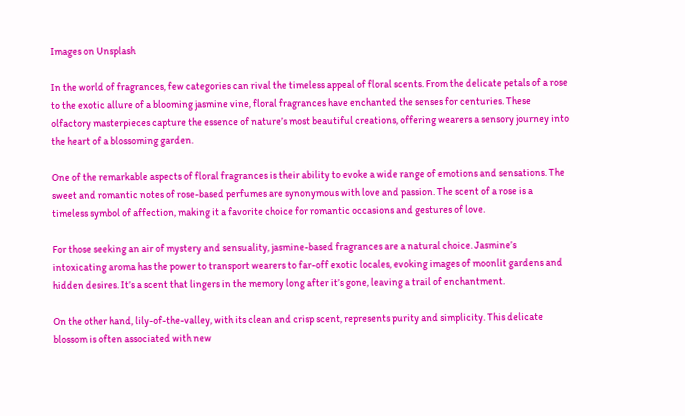Images on Unsplash

In the world of fragrances, few categories can rival the timeless appeal of floral scents. From the delicate petals of a rose to the exotic allure of a blooming jasmine vine, floral fragrances have enchanted the senses for centuries. These olfactory masterpieces capture the essence of nature’s most beautiful creations, offering wearers a sensory journey into the heart of a blossoming garden.

One of the remarkable aspects of floral fragrances is their ability to evoke a wide range of emotions and sensations. The sweet and romantic notes of rose-based perfumes are synonymous with love and passion. The scent of a rose is a timeless symbol of affection, making it a favorite choice for romantic occasions and gestures of love.

For those seeking an air of mystery and sensuality, jasmine-based fragrances are a natural choice. Jasmine’s intoxicating aroma has the power to transport wearers to far-off exotic locales, evoking images of moonlit gardens and hidden desires. It’s a scent that lingers in the memory long after it’s gone, leaving a trail of enchantment.

On the other hand, lily-of-the-valley, with its clean and crisp scent, represents purity and simplicity. This delicate blossom is often associated with new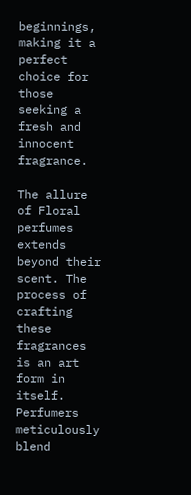beginnings, making it a perfect choice for those seeking a fresh and innocent fragrance.

The allure of Floral perfumes extends beyond their scent. The process of crafting these fragrances is an art form in itself. Perfumers meticulously blend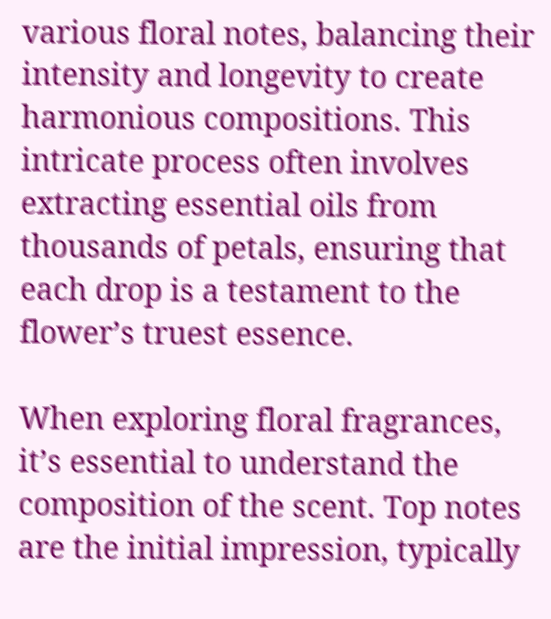various floral notes, balancing their intensity and longevity to create harmonious compositions. This intricate process often involves extracting essential oils from thousands of petals, ensuring that each drop is a testament to the flower’s truest essence.

When exploring floral fragrances, it’s essential to understand the composition of the scent. Top notes are the initial impression, typically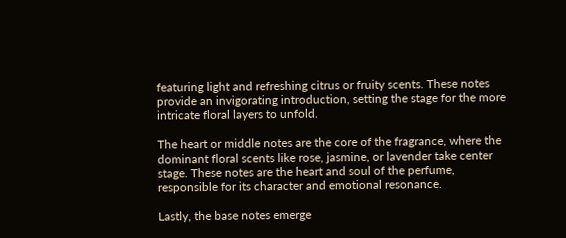featuring light and refreshing citrus or fruity scents. These notes provide an invigorating introduction, setting the stage for the more intricate floral layers to unfold.

The heart or middle notes are the core of the fragrance, where the dominant floral scents like rose, jasmine, or lavender take center stage. These notes are the heart and soul of the perfume, responsible for its character and emotional resonance.

Lastly, the base notes emerge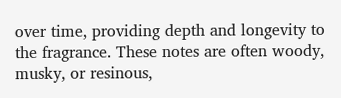over time, providing depth and longevity to the fragrance. These notes are often woody, musky, or resinous,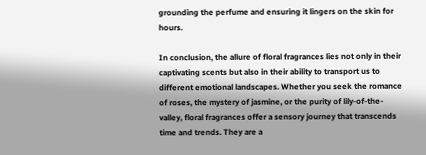grounding the perfume and ensuring it lingers on the skin for hours.

In conclusion, the allure of floral fragrances lies not only in their captivating scents but also in their ability to transport us to different emotional landscapes. Whether you seek the romance of roses, the mystery of jasmine, or the purity of lily-of-the-valley, floral fragrances offer a sensory journey that transcends time and trends. They are a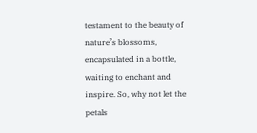testament to the beauty of nature’s blossoms, encapsulated in a bottle, waiting to enchant and inspire. So, why not let the petals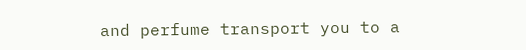and perfume transport you to a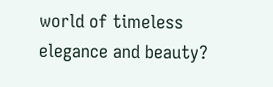world of timeless elegance and beauty?